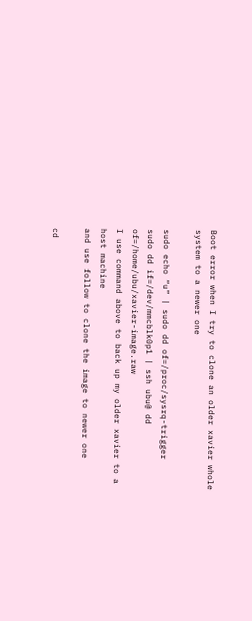Boot error when I try to clone an older xavier whole system to a newer one

sudo echo “u” | sudo dd of=/proc/sysrq-trigger
sudo dd if=/dev/mmcblk0p1 | ssh ubu@ dd of=/home/ubu/xavier-image.raw
I use command above to back up my older xavier to a host machine
and use follow to clone the image to newer one

cd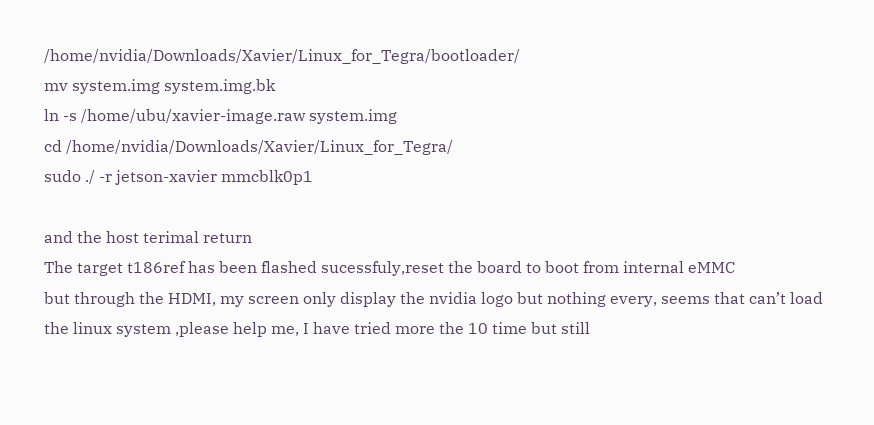/home/nvidia/Downloads/Xavier/Linux_for_Tegra/bootloader/
mv system.img system.img.bk
ln -s /home/ubu/xavier-image.raw system.img
cd /home/nvidia/Downloads/Xavier/Linux_for_Tegra/
sudo ./ -r jetson-xavier mmcblk0p1

and the host terimal return
The target t186ref has been flashed sucessfuly,reset the board to boot from internal eMMC
but through the HDMI, my screen only display the nvidia logo but nothing every, seems that can’t load the linux system ,please help me, I have tried more the 10 time but still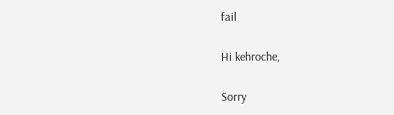fail

Hi kehroche,

Sorry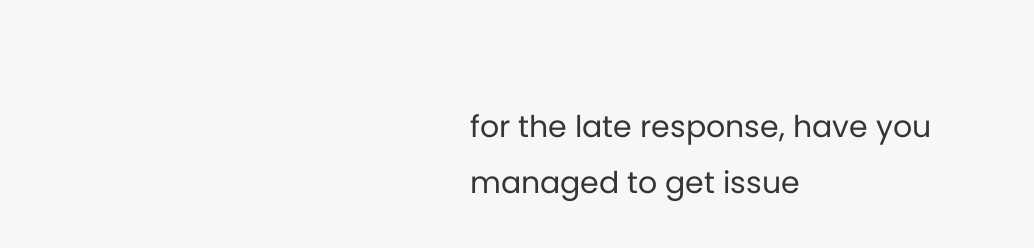for the late response, have you managed to get issue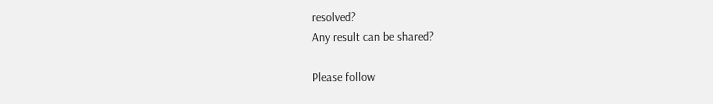resolved?
Any result can be shared?

Please follow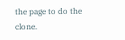the page to do the clone.